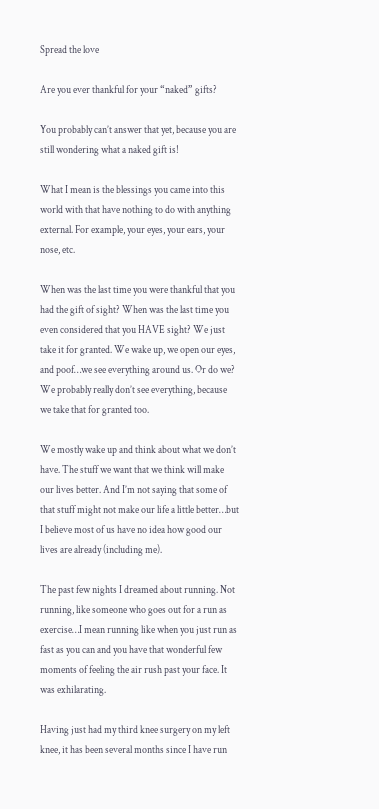Spread the love

Are you ever thankful for your “naked” gifts?

You probably can’t answer that yet, because you are still wondering what a naked gift is!

What I mean is the blessings you came into this world with that have nothing to do with anything external. For example, your eyes, your ears, your nose, etc.

When was the last time you were thankful that you had the gift of sight? When was the last time you even considered that you HAVE sight? We just take it for granted. We wake up, we open our eyes, and poof…we see everything around us. Or do we? We probably really don’t see everything, because we take that for granted too.

We mostly wake up and think about what we don’t have. The stuff we want that we think will make our lives better. And I’m not saying that some of that stuff might not make our life a little better…but I believe most of us have no idea how good our lives are already (including me).

The past few nights I dreamed about running. Not running, like someone who goes out for a run as exercise…I mean running like when you just run as fast as you can and you have that wonderful few moments of feeling the air rush past your face. It was exhilarating.

Having just had my third knee surgery on my left knee, it has been several months since I have run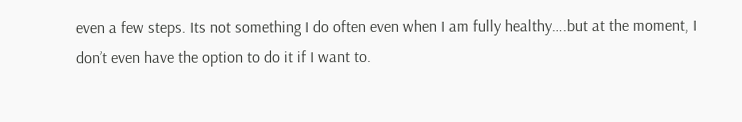even a few steps. Its not something I do often even when I am fully healthy….but at the moment, I don’t even have the option to do it if I want to.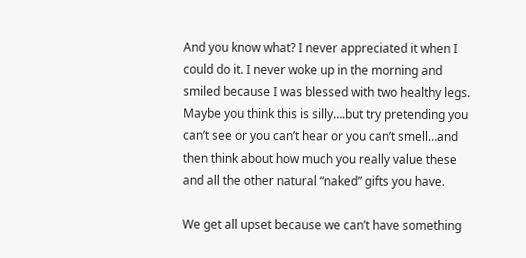And you know what? I never appreciated it when I could do it. I never woke up in the morning and smiled because I was blessed with two healthy legs. Maybe you think this is silly….but try pretending you can’t see or you can’t hear or you can’t smell…and then think about how much you really value these and all the other natural “naked” gifts you have.

We get all upset because we can’t have something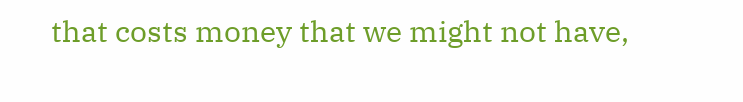that costs money that we might not have,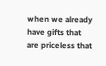when we already have gifts that are priceless that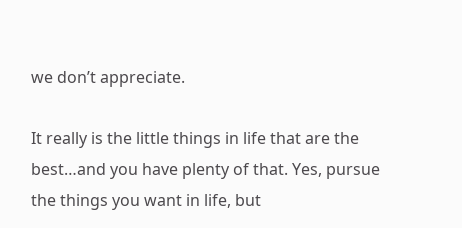we don’t appreciate.

It really is the little things in life that are the best…and you have plenty of that. Yes, pursue the things you want in life, but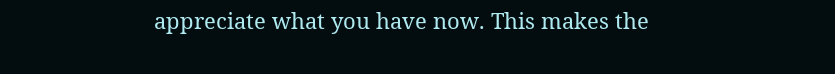appreciate what you have now. This makes the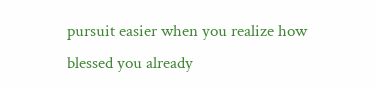pursuit easier when you realize how blessed you already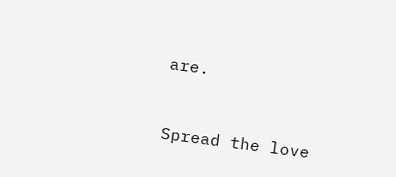are.



Spread the love